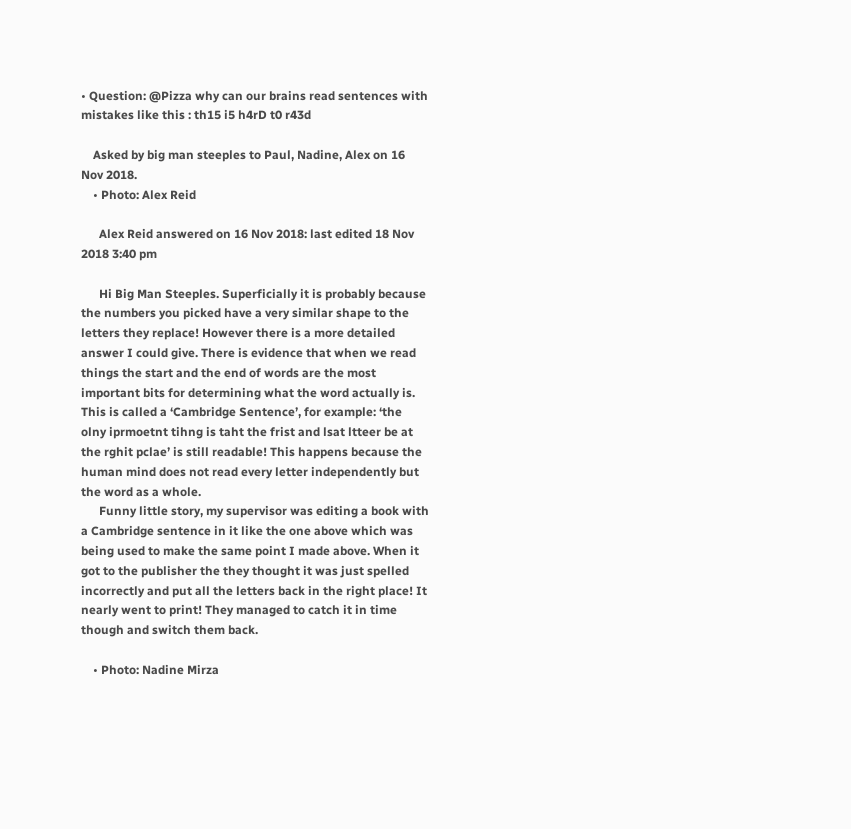• Question: @Pizza why can our brains read sentences with mistakes like this : th15 i5 h4rD t0 r43d

    Asked by big man steeples to Paul, Nadine, Alex on 16 Nov 2018.
    • Photo: Alex Reid

      Alex Reid answered on 16 Nov 2018: last edited 18 Nov 2018 3:40 pm

      Hi Big Man Steeples. Superficially it is probably because the numbers you picked have a very similar shape to the letters they replace! However there is a more detailed answer I could give. There is evidence that when we read things the start and the end of words are the most important bits for determining what the word actually is. This is called a ‘Cambridge Sentence’, for example: ‘the olny iprmoetnt tihng is taht the frist and lsat ltteer be at the rghit pclae’ is still readable! This happens because the human mind does not read every letter independently but the word as a whole.
      Funny little story, my supervisor was editing a book with a Cambridge sentence in it like the one above which was being used to make the same point I made above. When it got to the publisher the they thought it was just spelled incorrectly and put all the letters back in the right place! It nearly went to print! They managed to catch it in time though and switch them back.

    • Photo: Nadine Mirza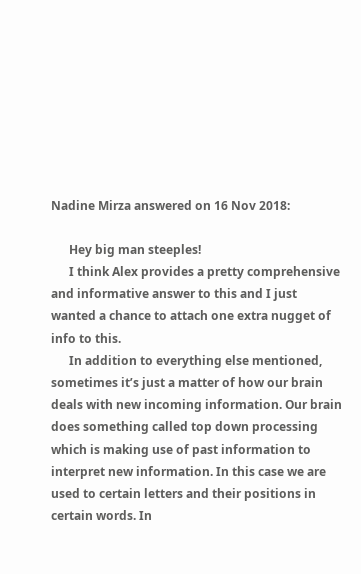Nadine Mirza answered on 16 Nov 2018:

      Hey big man steeples!
      I think Alex provides a pretty comprehensive and informative answer to this and I just wanted a chance to attach one extra nugget of info to this.
      In addition to everything else mentioned, sometimes it’s just a matter of how our brain deals with new incoming information. Our brain does something called top down processing which is making use of past information to interpret new information. In this case we are used to certain letters and their positions in certain words. In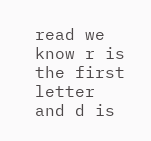read we know r is the first letter and d is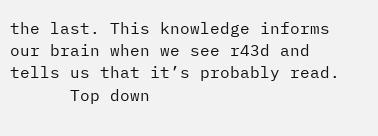the last. This knowledge informs our brain when we see r43d and tells us that it’s probably read.
      Top down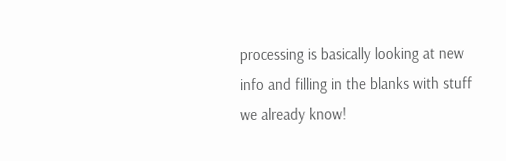processing is basically looking at new info and filling in the blanks with stuff we already know!